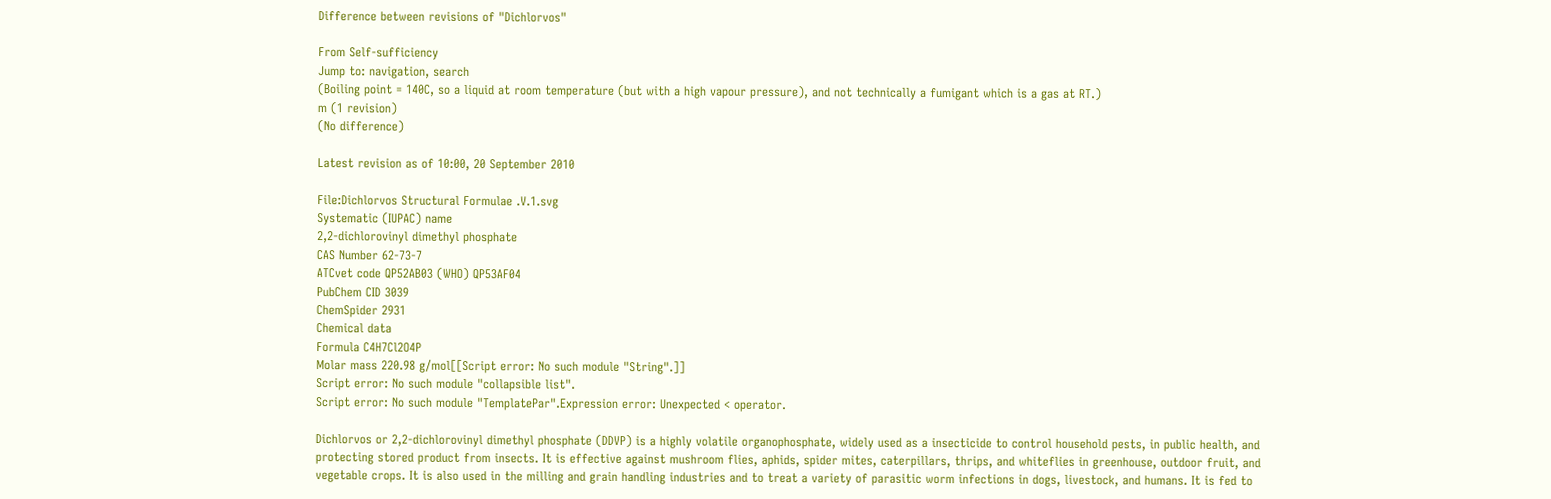Difference between revisions of "Dichlorvos"

From Self-sufficiency
Jump to: navigation, search
(Boiling point = 140C, so a liquid at room temperature (but with a high vapour pressure), and not technically a fumigant which is a gas at RT.)
m (1 revision)
(No difference)

Latest revision as of 10:00, 20 September 2010

File:Dichlorvos Structural Formulae .V.1.svg
Systematic (IUPAC) name
2,2-dichlorovinyl dimethyl phosphate
CAS Number 62-73-7
ATCvet code QP52AB03 (WHO) QP53AF04
PubChem CID 3039
ChemSpider 2931
Chemical data
Formula C4H7Cl2O4P
Molar mass 220.98 g/mol[[Script error: No such module "String".]]
Script error: No such module "collapsible list".
Script error: No such module "TemplatePar".Expression error: Unexpected < operator.

Dichlorvos or 2,2-dichlorovinyl dimethyl phosphate (DDVP) is a highly volatile organophosphate, widely used as a insecticide to control household pests, in public health, and protecting stored product from insects. It is effective against mushroom flies, aphids, spider mites, caterpillars, thrips, and whiteflies in greenhouse, outdoor fruit, and vegetable crops. It is also used in the milling and grain handling industries and to treat a variety of parasitic worm infections in dogs, livestock, and humans. It is fed to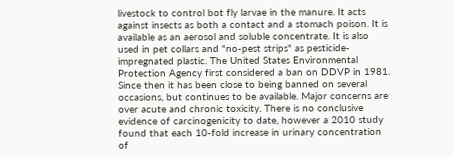livestock to control bot fly larvae in the manure. It acts against insects as both a contact and a stomach poison. It is available as an aerosol and soluble concentrate. It is also used in pet collars and "no-pest strips" as pesticide-impregnated plastic. The United States Environmental Protection Agency first considered a ban on DDVP in 1981. Since then it has been close to being banned on several occasions, but continues to be available. Major concerns are over acute and chronic toxicity. There is no conclusive evidence of carcinogenicity to date, however a 2010 study found that each 10-fold increase in urinary concentration of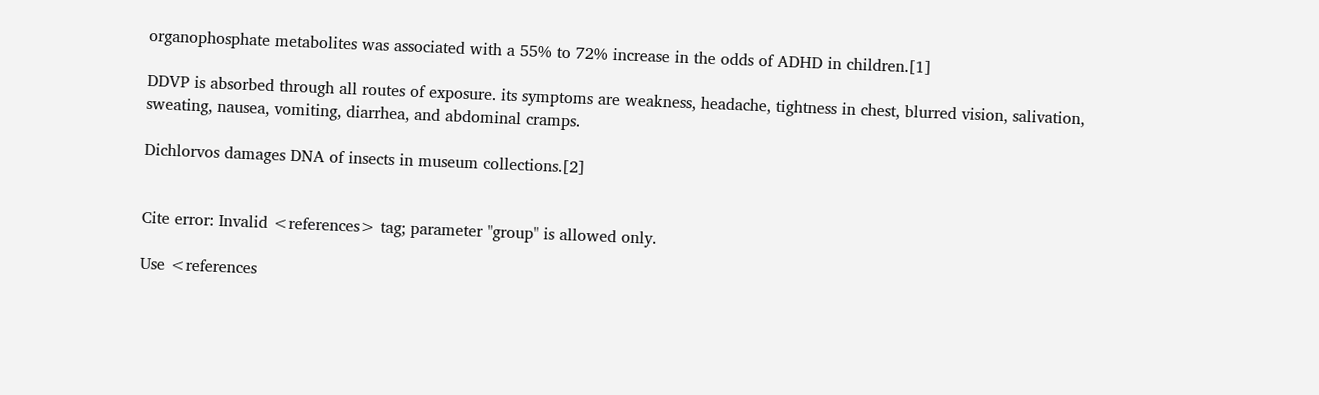organophosphate metabolites was associated with a 55% to 72% increase in the odds of ADHD in children.[1]

DDVP is absorbed through all routes of exposure. its symptoms are weakness, headache, tightness in chest, blurred vision, salivation, sweating, nausea, vomiting, diarrhea, and abdominal cramps.

Dichlorvos damages DNA of insects in museum collections.[2]


Cite error: Invalid <references> tag; parameter "group" is allowed only.

Use <references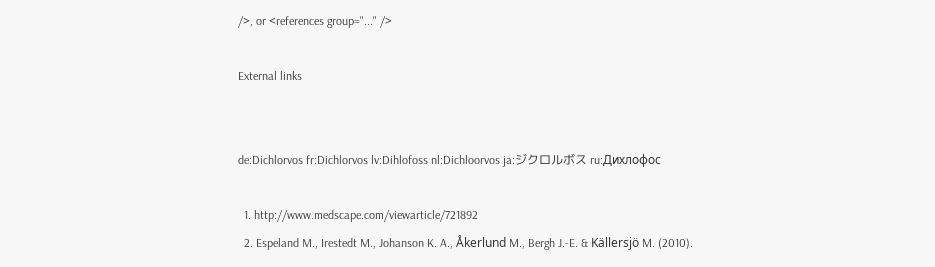/>, or <references group="..." />

External links


de:Dichlorvos fr:Dichlorvos lv:Dihlofoss nl:Dichloorvos ja:ジクロルボス ru:Дихлофос

  1. http://www.medscape.com/viewarticle/721892
  2. Espeland M., Irestedt M., Johanson K. A., Åkerlund M., Bergh J.-E. & Källersjö M. (2010).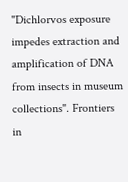"Dichlorvos exposure impedes extraction and amplification of DNA from insects in museum collections". Frontiers in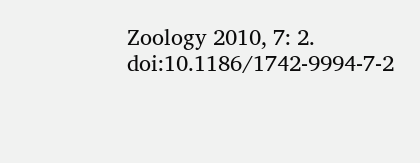Zoology 2010, 7: 2. doi:10.1186/1742-9994-7-2